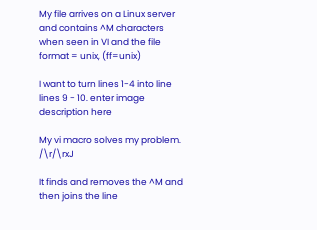My file arrives on a Linux server and contains ^M characters when seen in VI and the file format = unix, (ff=unix)

I want to turn lines 1-4 into line lines 9 - 10. enter image description here

My vi macro solves my problem. /\r/\rxJ

It finds and removes the ^M and then joins the line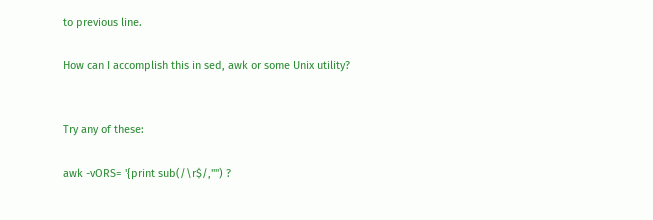to previous line.

How can I accomplish this in sed, awk or some Unix utility?


Try any of these:

awk -vORS= '{print sub(/\r$/,"") ?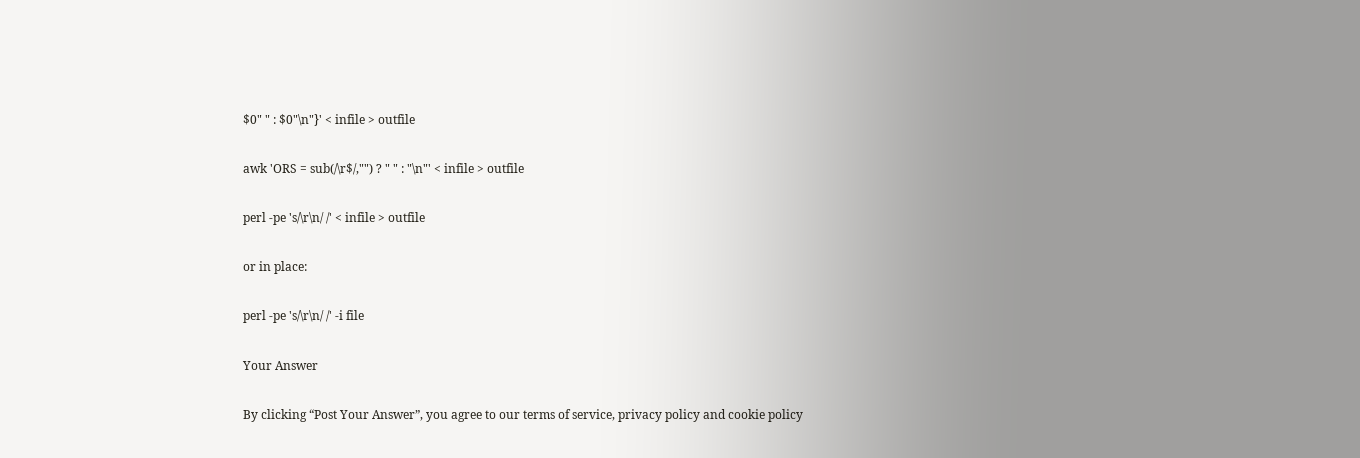$0" " : $0"\n"}' < infile > outfile

awk 'ORS = sub(/\r$/,"") ? " " : "\n"' < infile > outfile

perl -pe 's/\r\n/ /' < infile > outfile

or in place:

perl -pe 's/\r\n/ /' -i file

Your Answer

By clicking “Post Your Answer”, you agree to our terms of service, privacy policy and cookie policy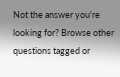Not the answer you're looking for? Browse other questions tagged or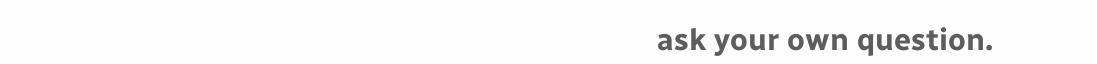ask your own question.